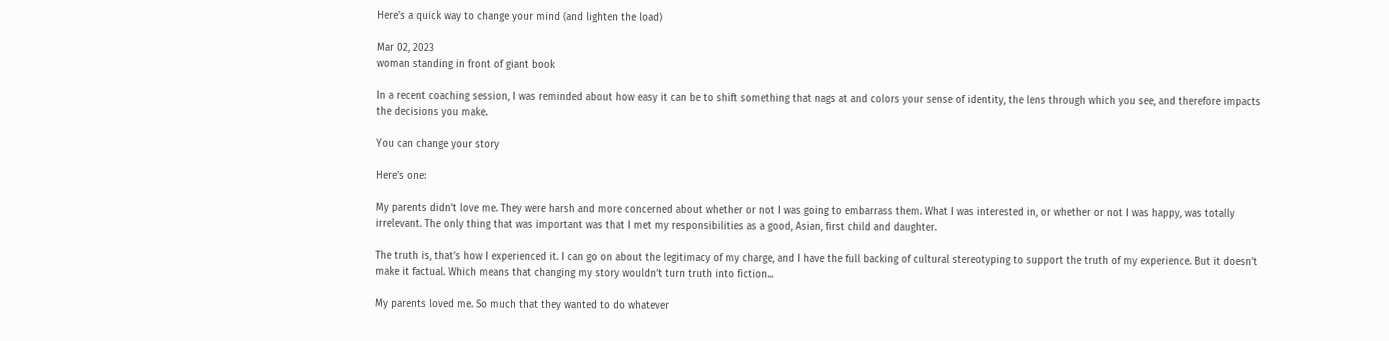Here’s a quick way to change your mind (and lighten the load)

Mar 02, 2023
woman standing in front of giant book

In a recent coaching session, I was reminded about how easy it can be to shift something that nags at and colors your sense of identity, the lens through which you see, and therefore impacts the decisions you make.

You can change your story

Here’s one:

My parents didn’t love me. They were harsh and more concerned about whether or not I was going to embarrass them. What I was interested in, or whether or not I was happy, was totally irrelevant. The only thing that was important was that I met my responsibilities as a good, Asian, first child and daughter.

The truth is, that’s how I experienced it. I can go on about the legitimacy of my charge, and I have the full backing of cultural stereotyping to support the truth of my experience. But it doesn’t make it factual. Which means that changing my story wouldn’t turn truth into fiction...

My parents loved me. So much that they wanted to do whatever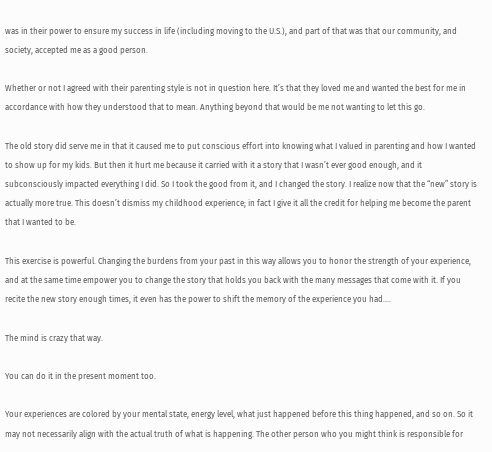was in their power to ensure my success in life (including moving to the U.S.), and part of that was that our community, and society, accepted me as a good person.

Whether or not I agreed with their parenting style is not in question here. It’s that they loved me and wanted the best for me in accordance with how they understood that to mean. Anything beyond that would be me not wanting to let this go.

The old story did serve me in that it caused me to put conscious effort into knowing what I valued in parenting and how I wanted to show up for my kids. But then it hurt me because it carried with it a story that I wasn’t ever good enough, and it subconsciously impacted everything I did. So I took the good from it, and I changed the story. I realize now that the “new” story is actually more true. This doesn’t dismiss my childhood experience; in fact I give it all the credit for helping me become the parent that I wanted to be.

This exercise is powerful. Changing the burdens from your past in this way allows you to honor the strength of your experience, and at the same time empower you to change the story that holds you back with the many messages that come with it. If you recite the new story enough times, it even has the power to shift the memory of the experience you had….

The mind is crazy that way.

You can do it in the present moment too.

Your experiences are colored by your mental state, energy level, what just happened before this thing happened, and so on. So it may not necessarily align with the actual truth of what is happening. The other person who you might think is responsible for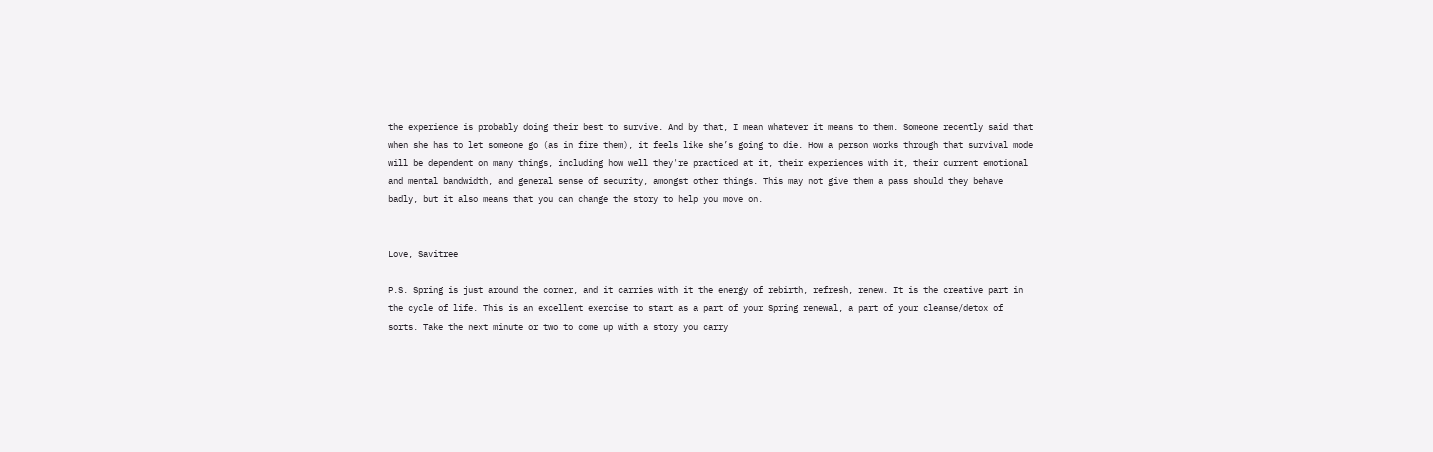the experience is probably doing their best to survive. And by that, I mean whatever it means to them. Someone recently said that when she has to let someone go (as in fire them), it feels like she’s going to die. How a person works through that survival mode will be dependent on many things, including how well they're practiced at it, their experiences with it, their current emotional and mental bandwidth, and general sense of security, amongst other things. This may not give them a pass should they behave badly, but it also means that you can change the story to help you move on.


Love, Savitree

P.S. Spring is just around the corner, and it carries with it the energy of rebirth, refresh, renew. It is the creative part in the cycle of life. This is an excellent exercise to start as a part of your Spring renewal, a part of your cleanse/detox of sorts. Take the next minute or two to come up with a story you carry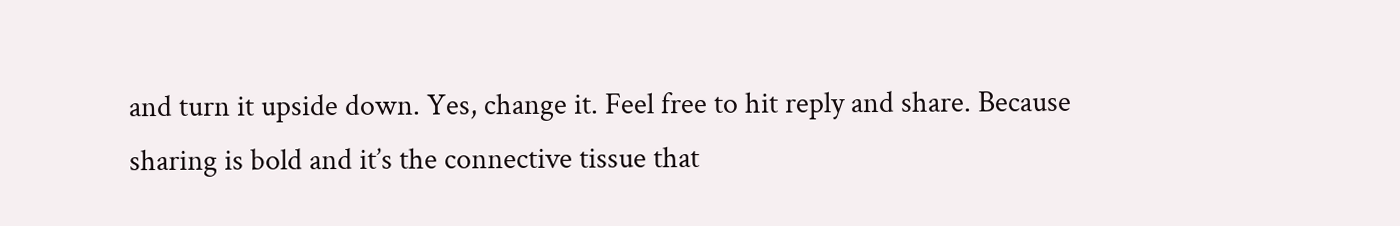and turn it upside down. Yes, change it. Feel free to hit reply and share. Because sharing is bold and it’s the connective tissue that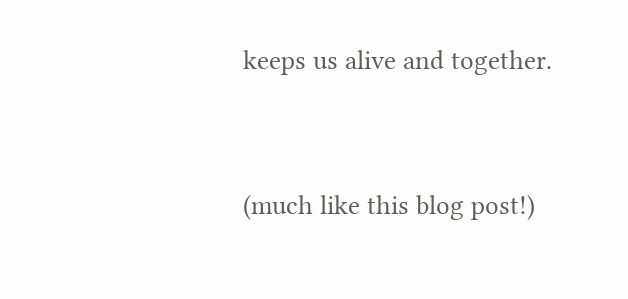keeps us alive and together.


(much like this blog post!)